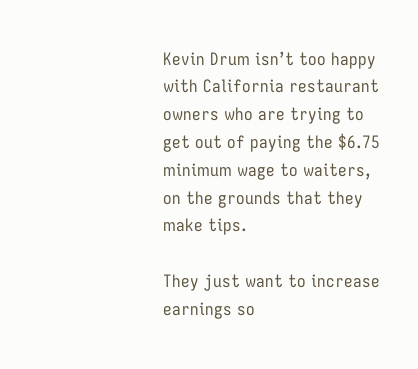Kevin Drum isn’t too happy with California restaurant owners who are trying to get out of paying the $6.75 minimum wage to waiters, on the grounds that they make tips.

They just want to increase earnings so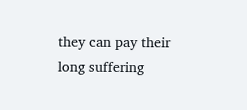they can pay their long suffering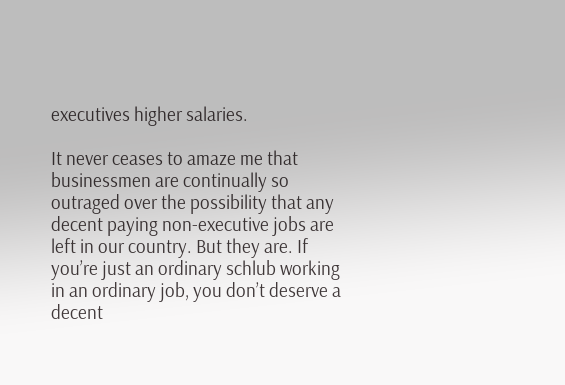executives higher salaries.

It never ceases to amaze me that businessmen are continually so outraged over the possibility that any decent paying non-executive jobs are left in our country. But they are. If you’re just an ordinary schlub working in an ordinary job, you don’t deserve a decent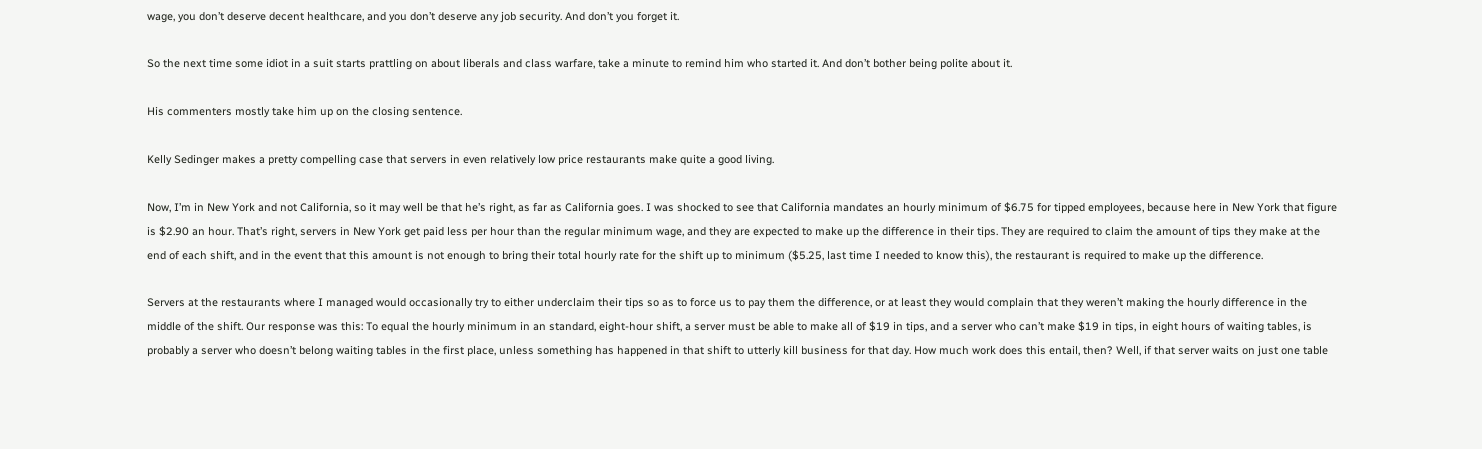wage, you don’t deserve decent healthcare, and you don’t deserve any job security. And don’t you forget it.

So the next time some idiot in a suit starts prattling on about liberals and class warfare, take a minute to remind him who started it. And don’t bother being polite about it.

His commenters mostly take him up on the closing sentence.

Kelly Sedinger makes a pretty compelling case that servers in even relatively low price restaurants make quite a good living.

Now, I’m in New York and not California, so it may well be that he’s right, as far as California goes. I was shocked to see that California mandates an hourly minimum of $6.75 for tipped employees, because here in New York that figure is $2.90 an hour. That’s right, servers in New York get paid less per hour than the regular minimum wage, and they are expected to make up the difference in their tips. They are required to claim the amount of tips they make at the end of each shift, and in the event that this amount is not enough to bring their total hourly rate for the shift up to minimum ($5.25, last time I needed to know this), the restaurant is required to make up the difference.

Servers at the restaurants where I managed would occasionally try to either underclaim their tips so as to force us to pay them the difference, or at least they would complain that they weren’t making the hourly difference in the middle of the shift. Our response was this: To equal the hourly minimum in an standard, eight-hour shift, a server must be able to make all of $19 in tips, and a server who can’t make $19 in tips, in eight hours of waiting tables, is probably a server who doesn’t belong waiting tables in the first place, unless something has happened in that shift to utterly kill business for that day. How much work does this entail, then? Well, if that server waits on just one table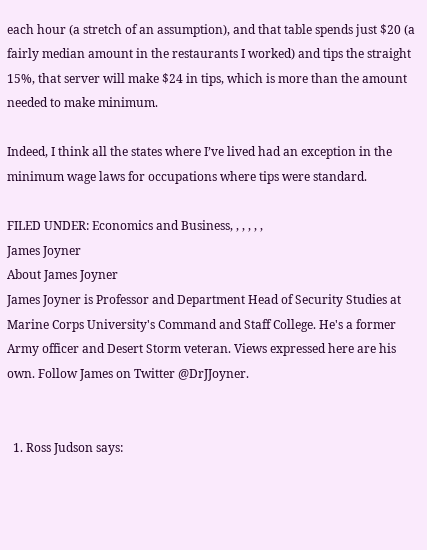each hour (a stretch of an assumption), and that table spends just $20 (a fairly median amount in the restaurants I worked) and tips the straight 15%, that server will make $24 in tips, which is more than the amount needed to make minimum.

Indeed, I think all the states where I’ve lived had an exception in the minimum wage laws for occupations where tips were standard.

FILED UNDER: Economics and Business, , , , , ,
James Joyner
About James Joyner
James Joyner is Professor and Department Head of Security Studies at Marine Corps University's Command and Staff College. He's a former Army officer and Desert Storm veteran. Views expressed here are his own. Follow James on Twitter @DrJJoyner.


  1. Ross Judson says: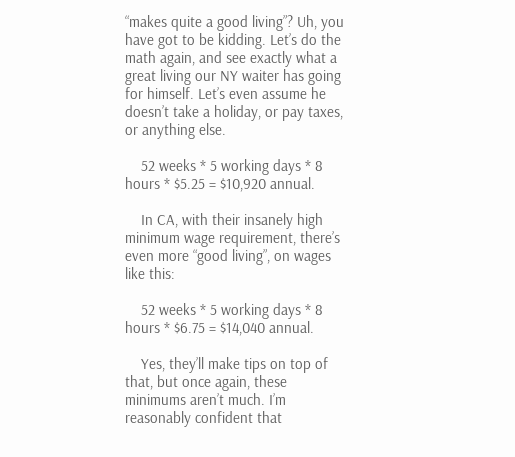“makes quite a good living”? Uh, you have got to be kidding. Let’s do the math again, and see exactly what a great living our NY waiter has going for himself. Let’s even assume he doesn’t take a holiday, or pay taxes, or anything else.

    52 weeks * 5 working days * 8 hours * $5.25 = $10,920 annual.

    In CA, with their insanely high minimum wage requirement, there’s even more “good living”, on wages like this:

    52 weeks * 5 working days * 8 hours * $6.75 = $14,040 annual.

    Yes, they’ll make tips on top of that, but once again, these minimums aren’t much. I’m reasonably confident that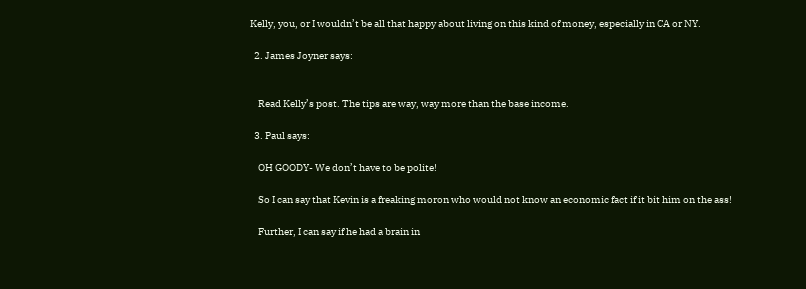Kelly, you, or I wouldn’t be all that happy about living on this kind of money, especially in CA or NY.

  2. James Joyner says:


    Read Kelly’s post. The tips are way, way more than the base income.

  3. Paul says:

    OH GOODY- We don’t have to be polite!

    So I can say that Kevin is a freaking moron who would not know an economic fact if it bit him on the ass!

    Further, I can say if he had a brain in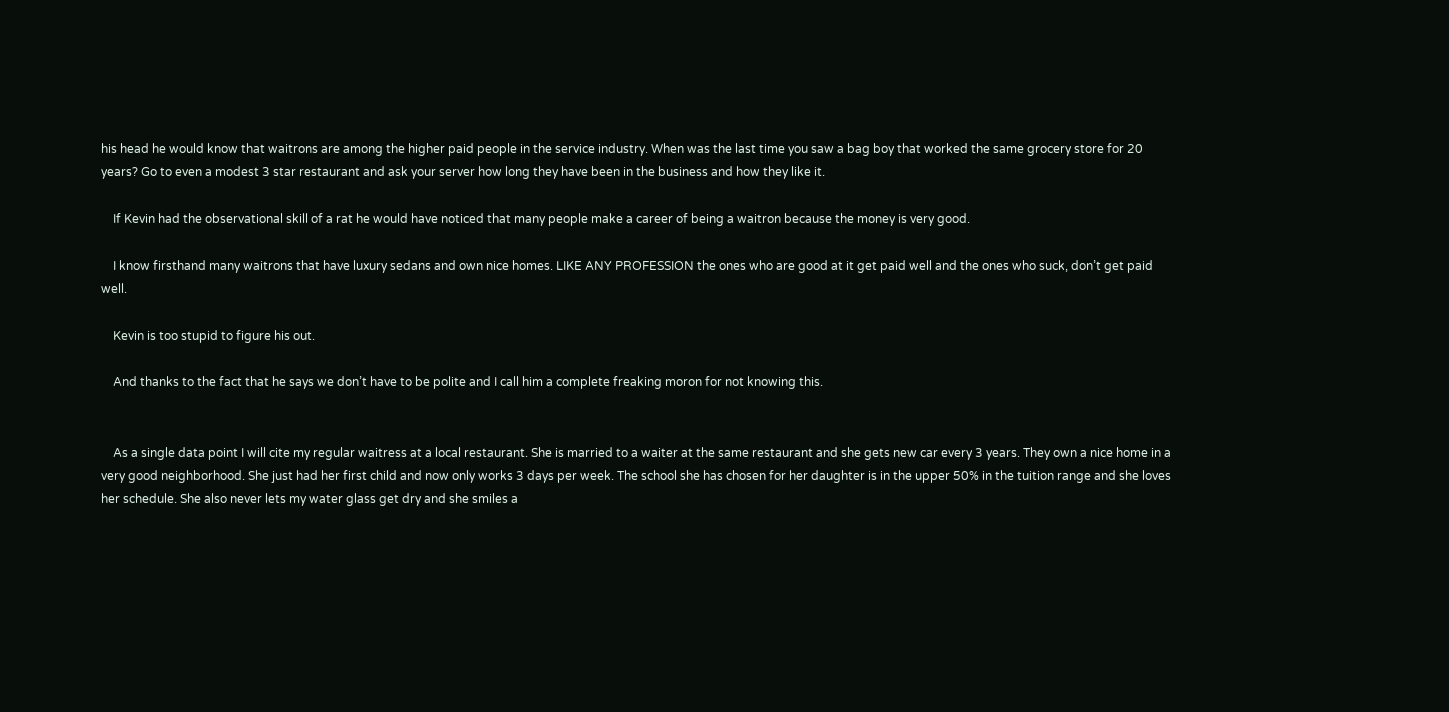his head he would know that waitrons are among the higher paid people in the service industry. When was the last time you saw a bag boy that worked the same grocery store for 20 years? Go to even a modest 3 star restaurant and ask your server how long they have been in the business and how they like it.

    If Kevin had the observational skill of a rat he would have noticed that many people make a career of being a waitron because the money is very good.

    I know firsthand many waitrons that have luxury sedans and own nice homes. LIKE ANY PROFESSION the ones who are good at it get paid well and the ones who suck, don’t get paid well.

    Kevin is too stupid to figure his out.

    And thanks to the fact that he says we don’t have to be polite and I call him a complete freaking moron for not knowing this.


    As a single data point I will cite my regular waitress at a local restaurant. She is married to a waiter at the same restaurant and she gets new car every 3 years. They own a nice home in a very good neighborhood. She just had her first child and now only works 3 days per week. The school she has chosen for her daughter is in the upper 50% in the tuition range and she loves her schedule. She also never lets my water glass get dry and she smiles a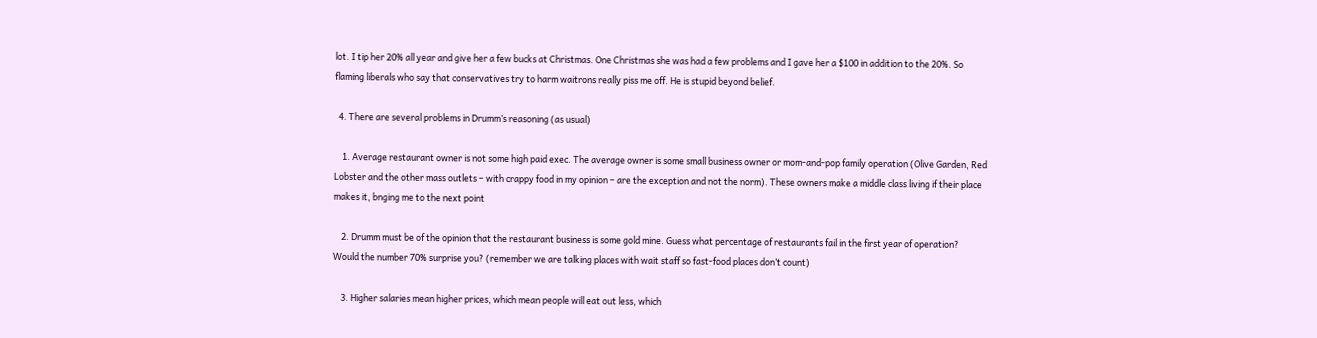lot. I tip her 20% all year and give her a few bucks at Christmas. One Christmas she was had a few problems and I gave her a $100 in addition to the 20%. So flaming liberals who say that conservatives try to harm waitrons really piss me off. He is stupid beyond belief.

  4. There are several problems in Drumm’s reasoning (as usual)

    1. Average restaurant owner is not some high paid exec. The average owner is some small business owner or mom-and-pop family operation (Olive Garden, Red Lobster and the other mass outlets – with crappy food in my opinion – are the exception and not the norm). These owners make a middle class living if their place makes it, bnging me to the next point

    2. Drumm must be of the opinion that the restaurant business is some gold mine. Guess what percentage of restaurants fail in the first year of operation? Would the number 70% surprise you? (remember we are talking places with wait staff so fast-food places don’t count)

    3. Higher salaries mean higher prices, which mean people will eat out less, which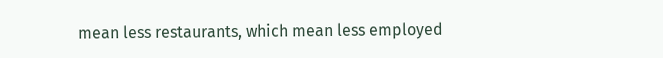mean less restaurants, which mean less employed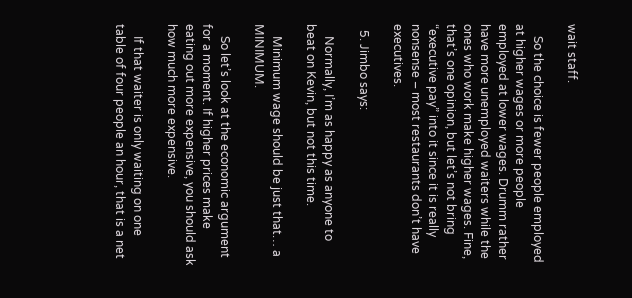wait staff.

    So the choice is fewer people employed at higher wages or more people employed at lower wages. Drumm rather have more unemployed waiters while the ones who work make higher wages. Fine, that’s one opinion, but let’s not bring “executive pay” into it since it is really nonsense – most restaurants don’t have executives.

  5. Jimbo says:

    Normally, I’m as happy as anyone to beat on Kevin, but not this time.

    Minimum wage should be just that… a MINIMUM.

    So let’s look at the economic argument for a moment. If higher prices make eating out more expensive, you should ask how much more expensive.

    If that waiter is only waiting on one table of four people an hour, that is a net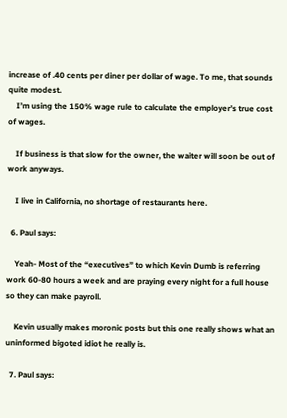increase of .40 cents per diner per dollar of wage. To me, that sounds quite modest.
    I’m using the 150% wage rule to calculate the employer’s true cost of wages.

    If business is that slow for the owner, the waiter will soon be out of work anyways.

    I live in California, no shortage of restaurants here.

  6. Paul says:

    Yeah- Most of the “executives” to which Kevin Dumb is referring work 60-80 hours a week and are praying every night for a full house so they can make payroll.

    Kevin usually makes moronic posts but this one really shows what an uninformed bigoted idiot he really is.

  7. Paul says: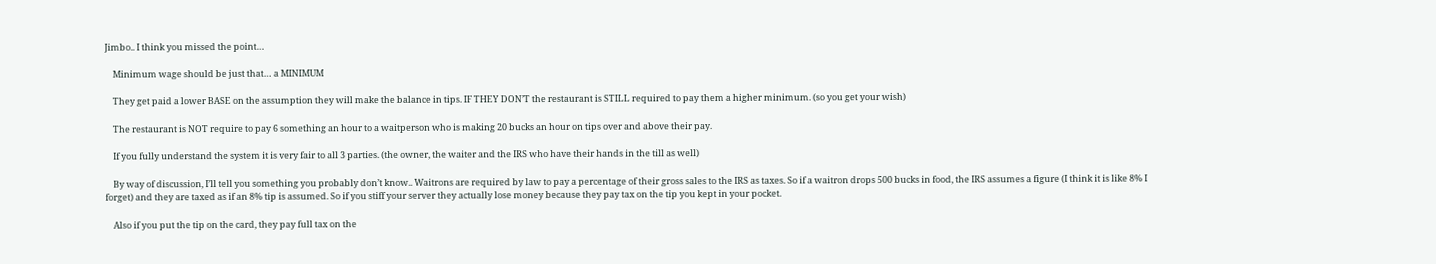Jimbo.. I think you missed the point…

    Minimum wage should be just that… a MINIMUM

    They get paid a lower BASE on the assumption they will make the balance in tips. IF THEY DON’T the restaurant is STILL required to pay them a higher minimum. (so you get your wish)

    The restaurant is NOT require to pay 6 something an hour to a waitperson who is making 20 bucks an hour on tips over and above their pay.

    If you fully understand the system it is very fair to all 3 parties. (the owner, the waiter and the IRS who have their hands in the till as well)

    By way of discussion, I’ll tell you something you probably don’t know.. Waitrons are required by law to pay a percentage of their gross sales to the IRS as taxes. So if a waitron drops 500 bucks in food, the IRS assumes a figure (I think it is like 8% I forget) and they are taxed as if an 8% tip is assumed. So if you stiff your server they actually lose money because they pay tax on the tip you kept in your pocket.

    Also if you put the tip on the card, they pay full tax on the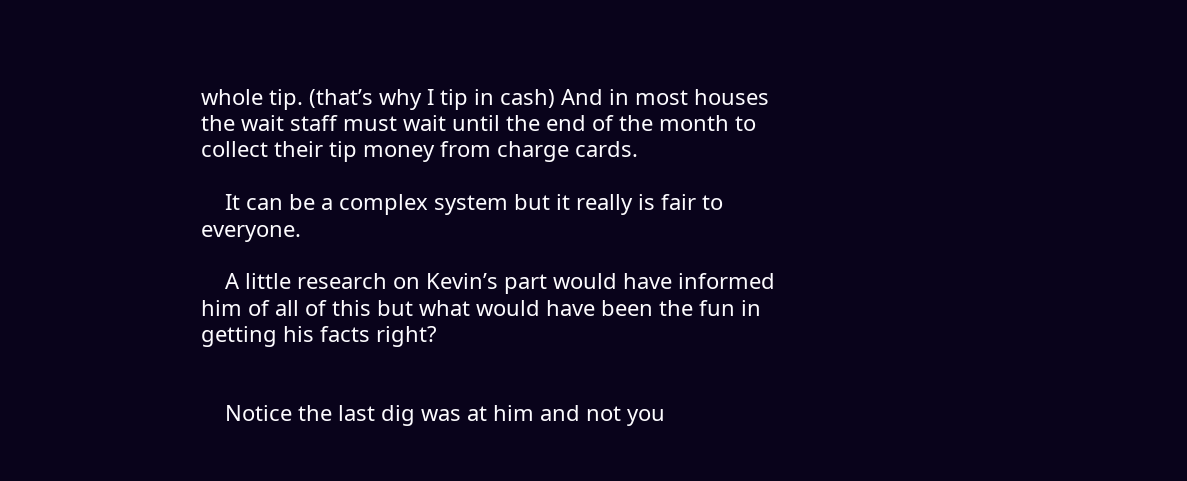whole tip. (that’s why I tip in cash) And in most houses the wait staff must wait until the end of the month to collect their tip money from charge cards.

    It can be a complex system but it really is fair to everyone.

    A little research on Kevin’s part would have informed him of all of this but what would have been the fun in getting his facts right?


    Notice the last dig was at him and not you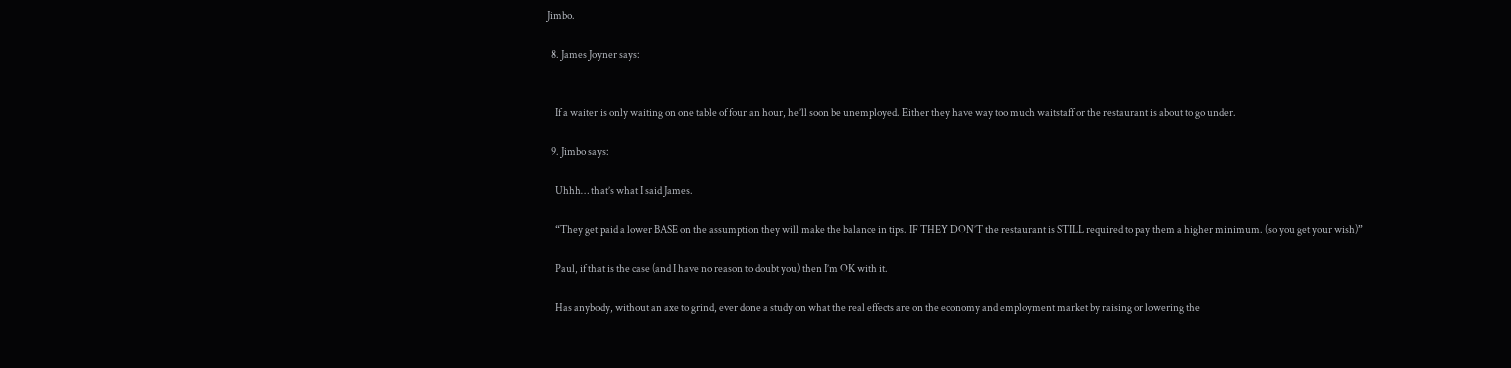Jimbo.

  8. James Joyner says:


    If a waiter is only waiting on one table of four an hour, he’ll soon be unemployed. Either they have way too much waitstaff or the restaurant is about to go under.

  9. Jimbo says:

    Uhhh… that’s what I said James.

    “They get paid a lower BASE on the assumption they will make the balance in tips. IF THEY DON’T the restaurant is STILL required to pay them a higher minimum. (so you get your wish)”

    Paul, if that is the case (and I have no reason to doubt you) then I’m OK with it.

    Has anybody, without an axe to grind, ever done a study on what the real effects are on the economy and employment market by raising or lowering the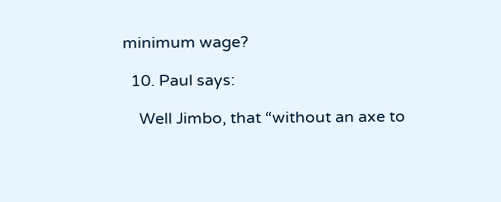minimum wage?

  10. Paul says:

    Well Jimbo, that “without an axe to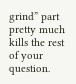grind” part pretty much kills the rest of your question.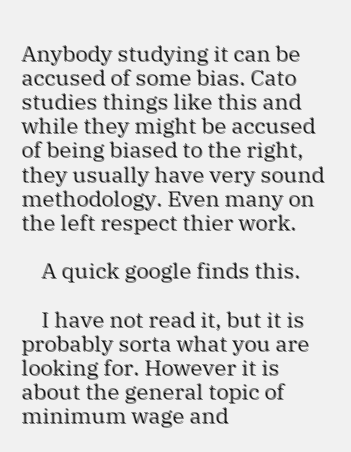Anybody studying it can be accused of some bias. Cato studies things like this and while they might be accused of being biased to the right, they usually have very sound methodology. Even many on the left respect thier work.

    A quick google finds this.

    I have not read it, but it is probably sorta what you are looking for. However it is about the general topic of minimum wage and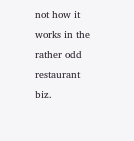not how it works in the rather odd restaurant biz.